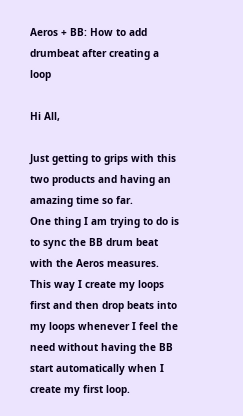Aeros + BB: How to add drumbeat after creating a loop

Hi All,

Just getting to grips with this two products and having an amazing time so far.
One thing I am trying to do is to sync the BB drum beat with the Aeros measures.
This way I create my loops first and then drop beats into my loops whenever I feel the need without having the BB start automatically when I create my first loop.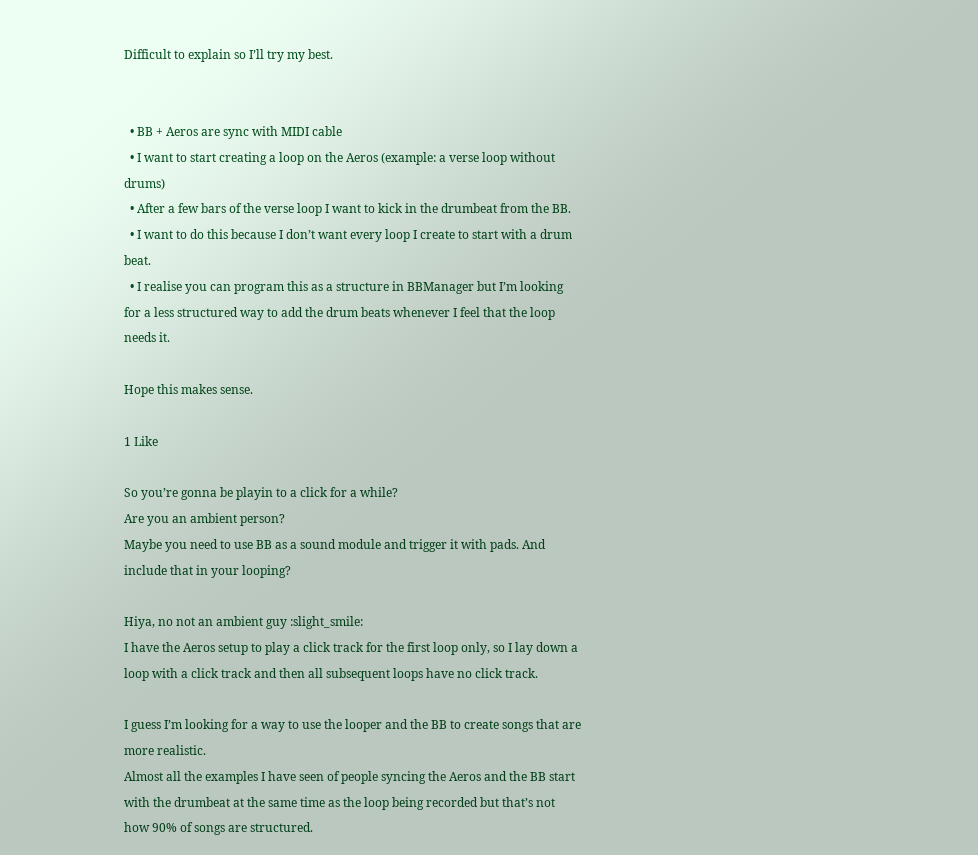Difficult to explain so I’ll try my best.


  • BB + Aeros are sync with MIDI cable
  • I want to start creating a loop on the Aeros (example: a verse loop without drums)
  • After a few bars of the verse loop I want to kick in the drumbeat from the BB.
  • I want to do this because I don’t want every loop I create to start with a drum beat.
  • I realise you can program this as a structure in BBManager but I’m looking for a less structured way to add the drum beats whenever I feel that the loop needs it.

Hope this makes sense.

1 Like

So you’re gonna be playin to a click for a while?
Are you an ambient person?
Maybe you need to use BB as a sound module and trigger it with pads. And include that in your looping?

Hiya, no not an ambient guy :slight_smile:
I have the Aeros setup to play a click track for the first loop only, so I lay down a loop with a click track and then all subsequent loops have no click track.

I guess I’m looking for a way to use the looper and the BB to create songs that are more realistic.
Almost all the examples I have seen of people syncing the Aeros and the BB start with the drumbeat at the same time as the loop being recorded but that’s not how 90% of songs are structured.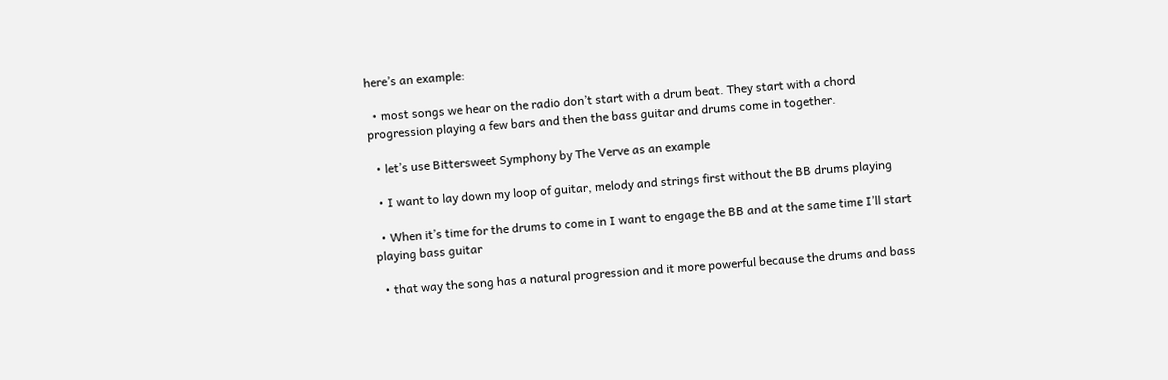here’s an example:

  • most songs we hear on the radio don’t start with a drum beat. They start with a chord progression playing a few bars and then the bass guitar and drums come in together.

  • let’s use Bittersweet Symphony by The Verve as an example

  • I want to lay down my loop of guitar, melody and strings first without the BB drums playing

  • When it’s time for the drums to come in I want to engage the BB and at the same time I’ll start playing bass guitar

  • that way the song has a natural progression and it more powerful because the drums and bass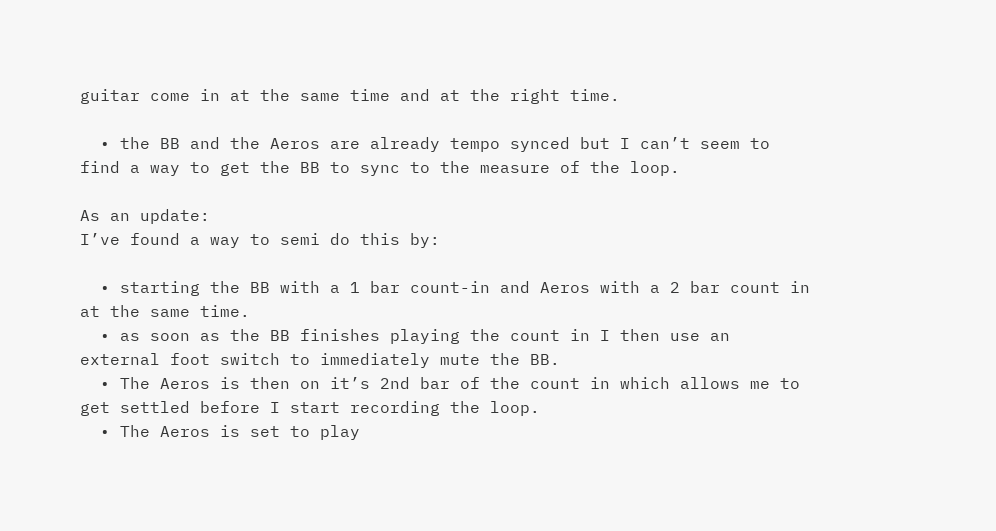guitar come in at the same time and at the right time.

  • the BB and the Aeros are already tempo synced but I can’t seem to find a way to get the BB to sync to the measure of the loop.

As an update:
I’ve found a way to semi do this by:

  • starting the BB with a 1 bar count-in and Aeros with a 2 bar count in at the same time.
  • as soon as the BB finishes playing the count in I then use an external foot switch to immediately mute the BB.
  • The Aeros is then on it’s 2nd bar of the count in which allows me to get settled before I start recording the loop.
  • The Aeros is set to play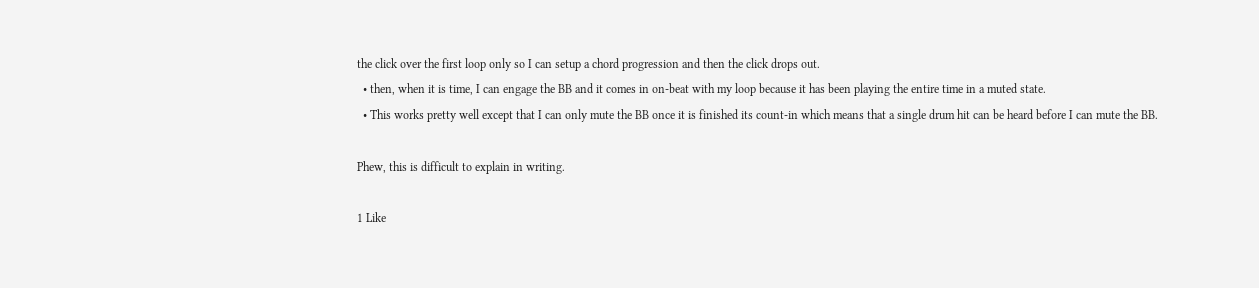the click over the first loop only so I can setup a chord progression and then the click drops out.
  • then, when it is time, I can engage the BB and it comes in on-beat with my loop because it has been playing the entire time in a muted state.
  • This works pretty well except that I can only mute the BB once it is finished its count-in which means that a single drum hit can be heard before I can mute the BB.

Phew, this is difficult to explain in writing.

1 Like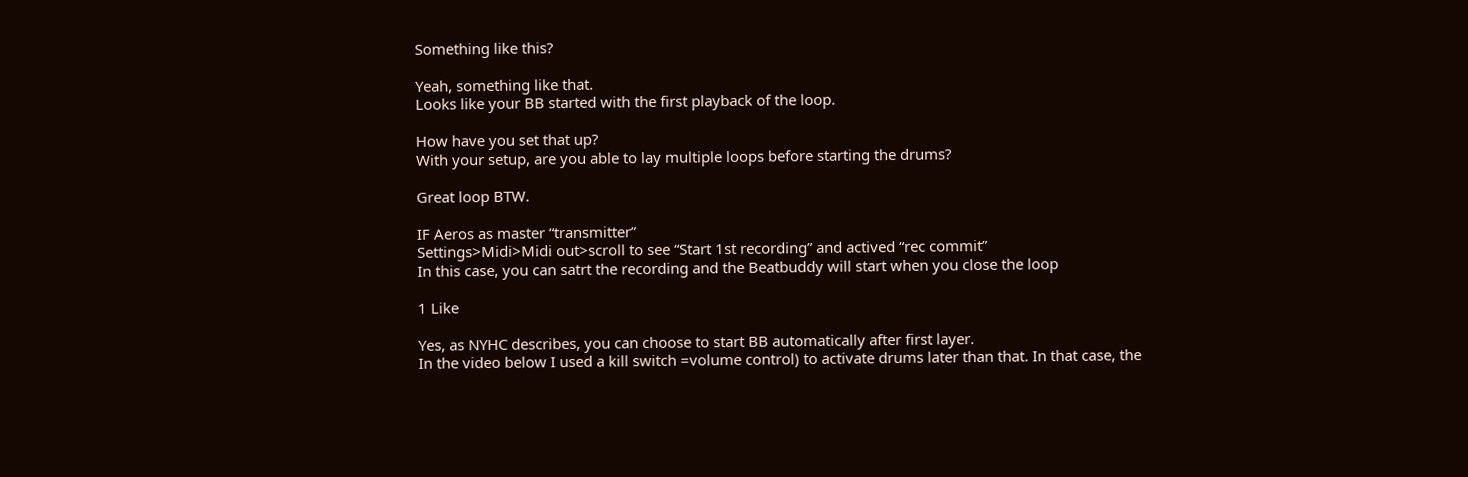Something like this?

Yeah, something like that.
Looks like your BB started with the first playback of the loop.

How have you set that up?
With your setup, are you able to lay multiple loops before starting the drums?

Great loop BTW.

IF Aeros as master “transmitter”
Settings>Midi>Midi out>scroll to see “Start 1st recording” and actived “rec commit”
In this case, you can satrt the recording and the Beatbuddy will start when you close the loop

1 Like

Yes, as NYHC describes, you can choose to start BB automatically after first layer.
In the video below I used a kill switch =volume control) to activate drums later than that. In that case, the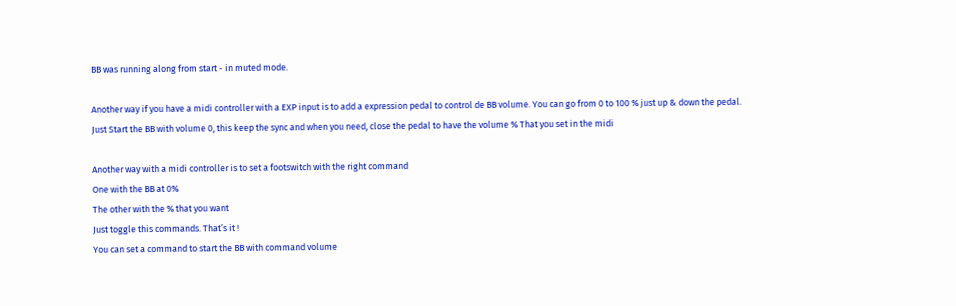BB was running along from start - in muted mode.

Another way if you have a midi controller with a EXP input is to add a expression pedal to control de BB volume. You can go from 0 to 100 % just up & down the pedal.
Just Start the BB with volume 0, this keep the sync and when you need, close the pedal to have the volume % That you set in the midi

Another way with a midi controller is to set a footswitch with the right command
One with the BB at 0%
The other with the % that you want
Just toggle this commands. That’s it !
You can set a command to start the BB with command volume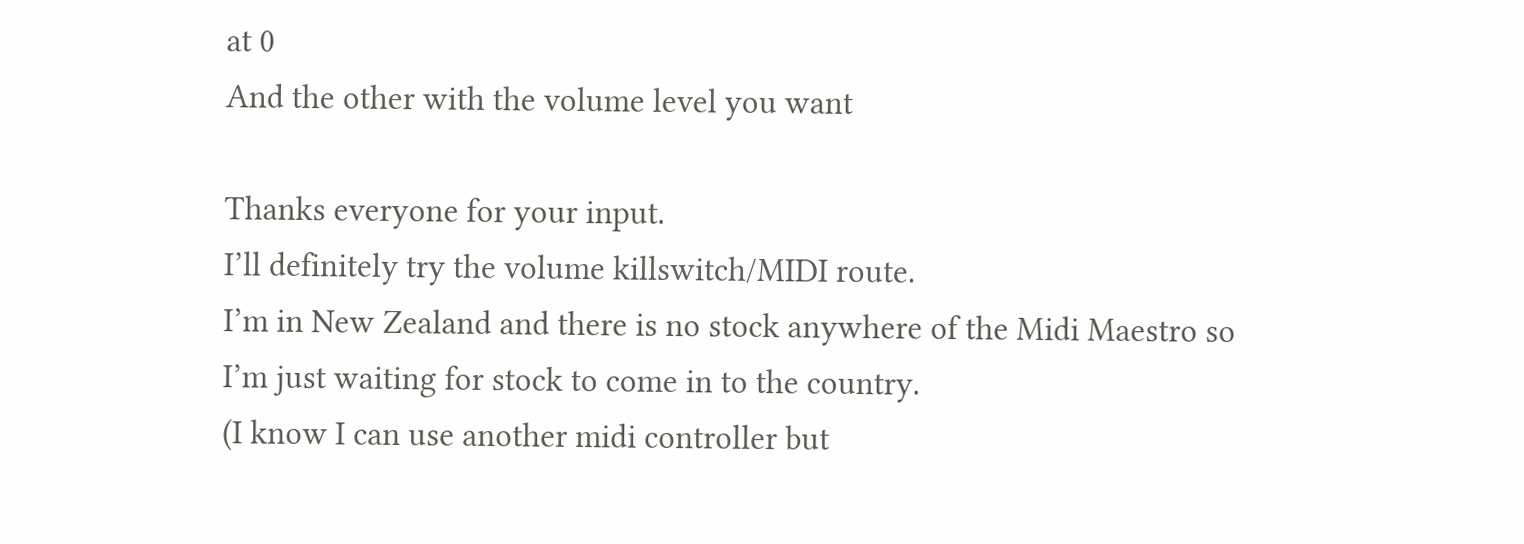at 0
And the other with the volume level you want

Thanks everyone for your input.
I’ll definitely try the volume killswitch/MIDI route.
I’m in New Zealand and there is no stock anywhere of the Midi Maestro so I’m just waiting for stock to come in to the country.
(I know I can use another midi controller but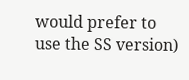would prefer to use the SS version)